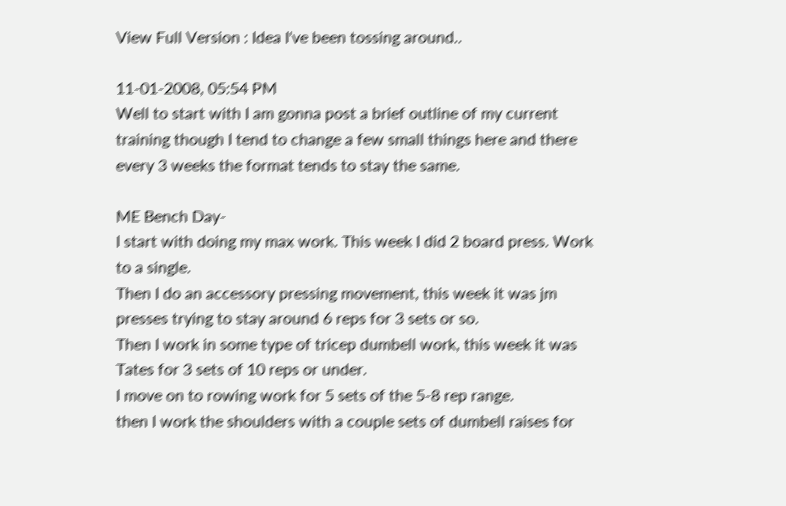View Full Version : Idea I've been tossing around..

11-01-2008, 05:54 PM
Well to start with I am gonna post a brief outline of my current training though I tend to change a few small things here and there every 3 weeks the format tends to stay the same.

ME Bench Day-
I start with doing my max work. This week I did 2 board press. Work to a single.
Then I do an accessory pressing movement, this week it was jm presses trying to stay around 6 reps for 3 sets or so.
Then I work in some type of tricep dumbell work, this week it was Tates for 3 sets of 10 reps or under.
I move on to rowing work for 5 sets of the 5-8 rep range.
then I work the shoulders with a couple sets of dumbell raises for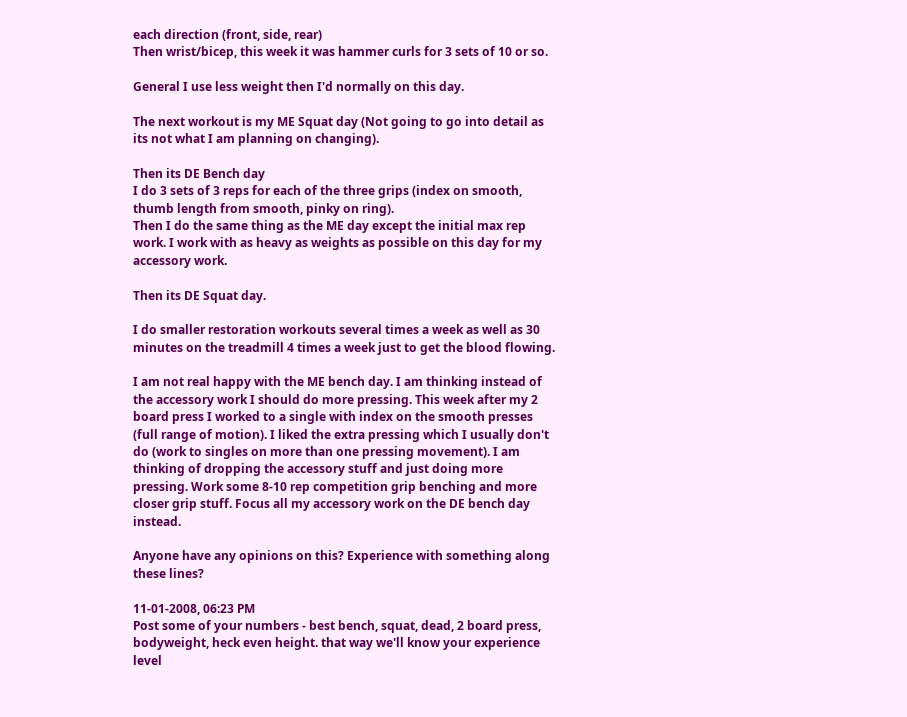each direction (front, side, rear)
Then wrist/bicep, this week it was hammer curls for 3 sets of 10 or so.

General I use less weight then I'd normally on this day.

The next workout is my ME Squat day (Not going to go into detail as its not what I am planning on changing).

Then its DE Bench day
I do 3 sets of 3 reps for each of the three grips (index on smooth, thumb length from smooth, pinky on ring).
Then I do the same thing as the ME day except the initial max rep work. I work with as heavy as weights as possible on this day for my accessory work.

Then its DE Squat day.

I do smaller restoration workouts several times a week as well as 30 minutes on the treadmill 4 times a week just to get the blood flowing.

I am not real happy with the ME bench day. I am thinking instead of the accessory work I should do more pressing. This week after my 2 board press I worked to a single with index on the smooth presses (full range of motion). I liked the extra pressing which I usually don't do (work to singles on more than one pressing movement). I am thinking of dropping the accessory stuff and just doing more pressing. Work some 8-10 rep competition grip benching and more closer grip stuff. Focus all my accessory work on the DE bench day instead.

Anyone have any opinions on this? Experience with something along these lines?

11-01-2008, 06:23 PM
Post some of your numbers - best bench, squat, dead, 2 board press, bodyweight, heck even height. that way we'll know your experience level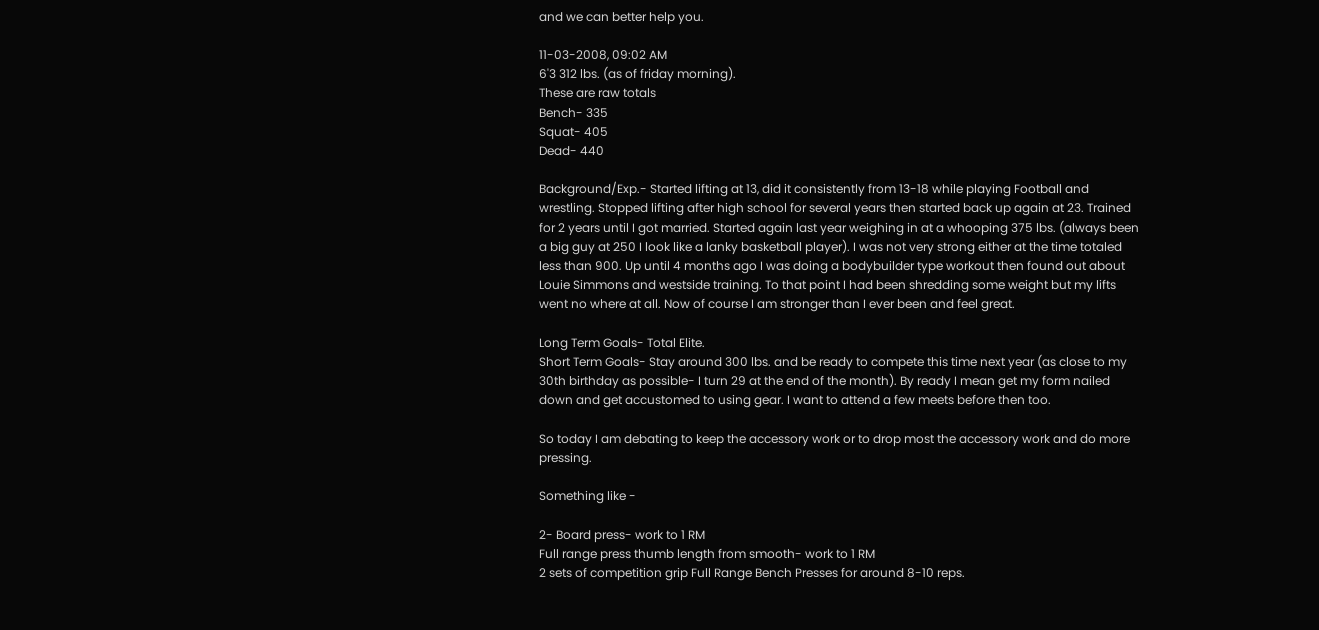and we can better help you.

11-03-2008, 09:02 AM
6'3 312 lbs. (as of friday morning).
These are raw totals
Bench- 335
Squat- 405
Dead- 440

Background/Exp.- Started lifting at 13, did it consistently from 13-18 while playing Football and wrestling. Stopped lifting after high school for several years then started back up again at 23. Trained for 2 years until I got married. Started again last year weighing in at a whooping 375 lbs. (always been a big guy at 250 I look like a lanky basketball player). I was not very strong either at the time totaled less than 900. Up until 4 months ago I was doing a bodybuilder type workout then found out about Louie Simmons and westside training. To that point I had been shredding some weight but my lifts went no where at all. Now of course I am stronger than I ever been and feel great.

Long Term Goals- Total Elite.
Short Term Goals- Stay around 300 lbs. and be ready to compete this time next year (as close to my 30th birthday as possible- I turn 29 at the end of the month). By ready I mean get my form nailed down and get accustomed to using gear. I want to attend a few meets before then too.

So today I am debating to keep the accessory work or to drop most the accessory work and do more pressing.

Something like -

2- Board press- work to 1 RM
Full range press thumb length from smooth- work to 1 RM
2 sets of competition grip Full Range Bench Presses for around 8-10 reps.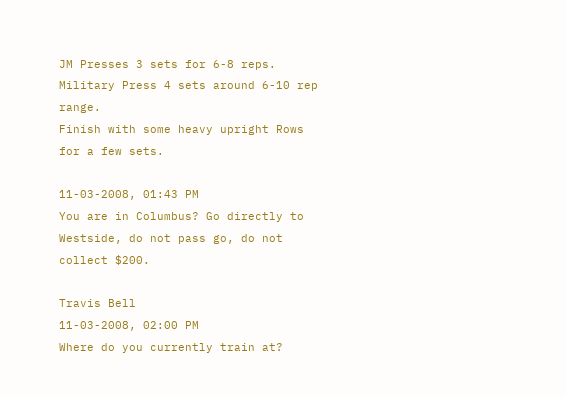JM Presses 3 sets for 6-8 reps.
Military Press 4 sets around 6-10 rep range.
Finish with some heavy upright Rows for a few sets.

11-03-2008, 01:43 PM
You are in Columbus? Go directly to Westside, do not pass go, do not collect $200.

Travis Bell
11-03-2008, 02:00 PM
Where do you currently train at?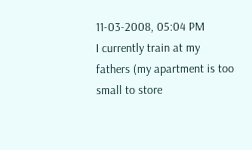11-03-2008, 05:04 PM
I currently train at my fathers (my apartment is too small to store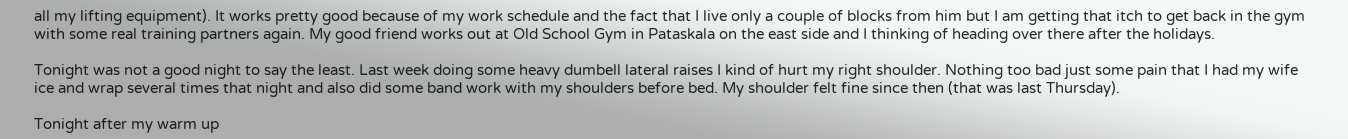all my lifting equipment). It works pretty good because of my work schedule and the fact that I live only a couple of blocks from him but I am getting that itch to get back in the gym with some real training partners again. My good friend works out at Old School Gym in Pataskala on the east side and I thinking of heading over there after the holidays.

Tonight was not a good night to say the least. Last week doing some heavy dumbell lateral raises I kind of hurt my right shoulder. Nothing too bad just some pain that I had my wife ice and wrap several times that night and also did some band work with my shoulders before bed. My shoulder felt fine since then (that was last Thursday).

Tonight after my warm up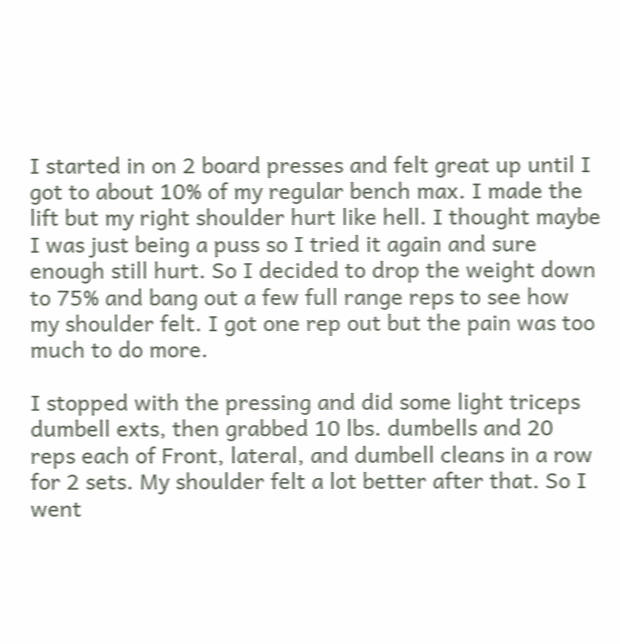I started in on 2 board presses and felt great up until I got to about 10% of my regular bench max. I made the lift but my right shoulder hurt like hell. I thought maybe I was just being a puss so I tried it again and sure enough still hurt. So I decided to drop the weight down to 75% and bang out a few full range reps to see how my shoulder felt. I got one rep out but the pain was too much to do more.

I stopped with the pressing and did some light triceps dumbell exts, then grabbed 10 lbs. dumbells and 20 reps each of Front, lateral, and dumbell cleans in a row for 2 sets. My shoulder felt a lot better after that. So I went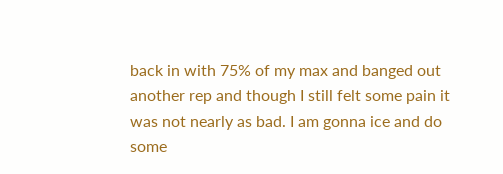back in with 75% of my max and banged out another rep and though I still felt some pain it was not nearly as bad. I am gonna ice and do some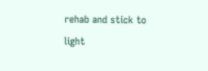rehab and stick to light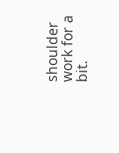shoulder work for a bit.